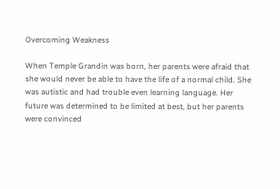Overcoming Weakness

When Temple Grandin was born, her parents were afraid that she would never be able to have the life of a normal child. She was autistic and had trouble even learning language. Her future was determined to be limited at best, but her parents were convinced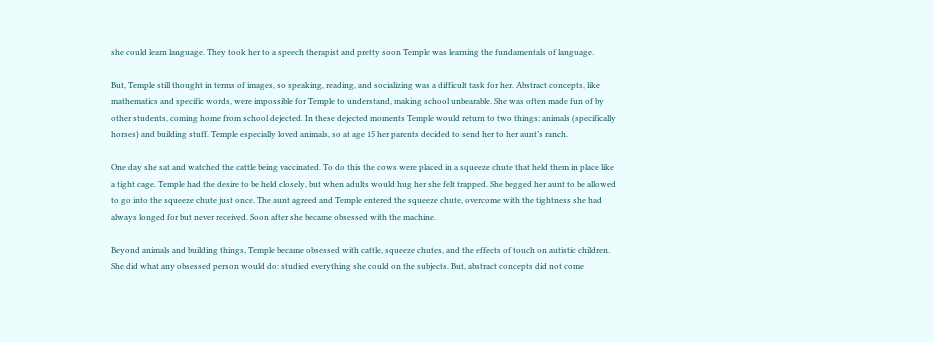she could learn language. They took her to a speech therapist and pretty soon Temple was learning the fundamentals of language.

But, Temple still thought in terms of images, so speaking, reading, and socializing was a difficult task for her. Abstract concepts, like mathematics and specific words, were impossible for Temple to understand, making school unbearable. She was often made fun of by other students, coming home from school dejected. In these dejected moments Temple would return to two things: animals (specifically horses) and building stuff. Temple especially loved animals, so at age 15 her parents decided to send her to her aunt’s ranch.

One day she sat and watched the cattle being vaccinated. To do this the cows were placed in a squeeze chute that held them in place like a tight cage. Temple had the desire to be held closely, but when adults would hug her she felt trapped. She begged her aunt to be allowed to go into the squeeze chute just once. The aunt agreed and Temple entered the squeeze chute, overcome with the tightness she had always longed for but never received. Soon after she became obsessed with the machine.

Beyond animals and building things, Temple became obsessed with cattle, squeeze chutes, and the effects of touch on autistic children. She did what any obsessed person would do: studied everything she could on the subjects. But, abstract concepts did not come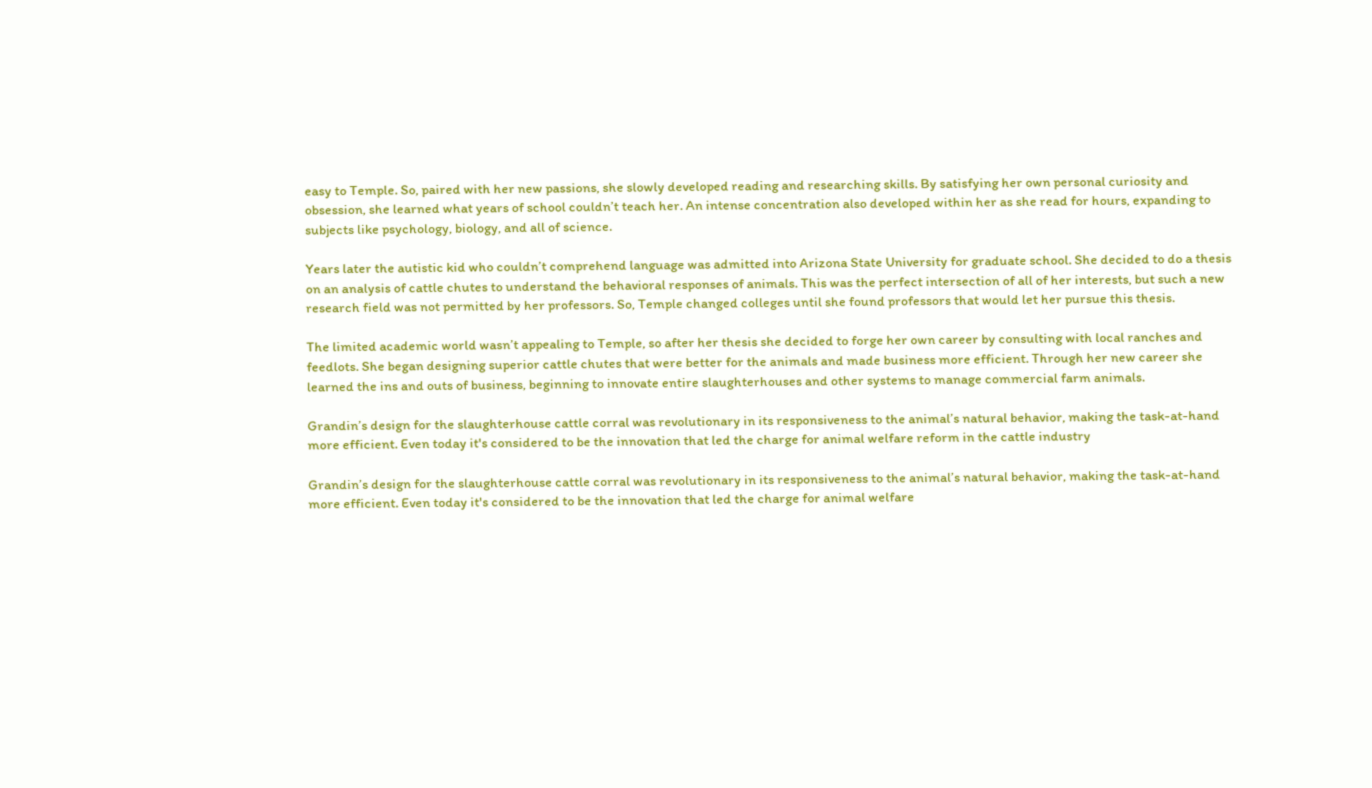easy to Temple. So, paired with her new passions, she slowly developed reading and researching skills. By satisfying her own personal curiosity and obsession, she learned what years of school couldn’t teach her. An intense concentration also developed within her as she read for hours, expanding to subjects like psychology, biology, and all of science.

Years later the autistic kid who couldn’t comprehend language was admitted into Arizona State University for graduate school. She decided to do a thesis on an analysis of cattle chutes to understand the behavioral responses of animals. This was the perfect intersection of all of her interests, but such a new research field was not permitted by her professors. So, Temple changed colleges until she found professors that would let her pursue this thesis.

The limited academic world wasn’t appealing to Temple, so after her thesis she decided to forge her own career by consulting with local ranches and feedlots. She began designing superior cattle chutes that were better for the animals and made business more efficient. Through her new career she learned the ins and outs of business, beginning to innovate entire slaughterhouses and other systems to manage commercial farm animals.

Grandin’s design for the slaughterhouse cattle corral was revolutionary in its responsiveness to the animal’s natural behavior, making the task-at-hand more efficient. Even today it's considered to be the innovation that led the charge for animal welfare reform in the cattle industry

Grandin’s design for the slaughterhouse cattle corral was revolutionary in its responsiveness to the animal’s natural behavior, making the task-at-hand more efficient. Even today it's considered to be the innovation that led the charge for animal welfare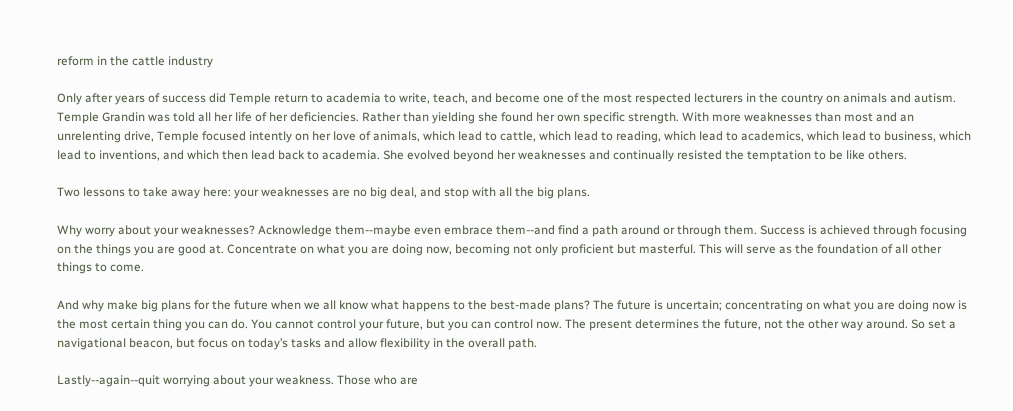reform in the cattle industry

Only after years of success did Temple return to academia to write, teach, and become one of the most respected lecturers in the country on animals and autism. Temple Grandin was told all her life of her deficiencies. Rather than yielding she found her own specific strength. With more weaknesses than most and an unrelenting drive, Temple focused intently on her love of animals, which lead to cattle, which lead to reading, which lead to academics, which lead to business, which lead to inventions, and which then lead back to academia. She evolved beyond her weaknesses and continually resisted the temptation to be like others.

Two lessons to take away here: your weaknesses are no big deal, and stop with all the big plans.

Why worry about your weaknesses? Acknowledge them--maybe even embrace them--and find a path around or through them. Success is achieved through focusing on the things you are good at. Concentrate on what you are doing now, becoming not only proficient but masterful. This will serve as the foundation of all other things to come.

And why make big plans for the future when we all know what happens to the best-made plans? The future is uncertain; concentrating on what you are doing now is the most certain thing you can do. You cannot control your future, but you can control now. The present determines the future, not the other way around. So set a navigational beacon, but focus on today’s tasks and allow flexibility in the overall path.

Lastly--again--quit worrying about your weakness. Those who are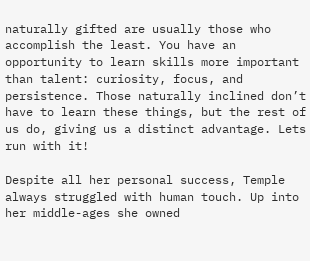naturally gifted are usually those who accomplish the least. You have an opportunity to learn skills more important than talent: curiosity, focus, and persistence. Those naturally inclined don’t have to learn these things, but the rest of us do, giving us a distinct advantage. Lets run with it!

Despite all her personal success, Temple always struggled with human touch. Up into her middle-ages she owned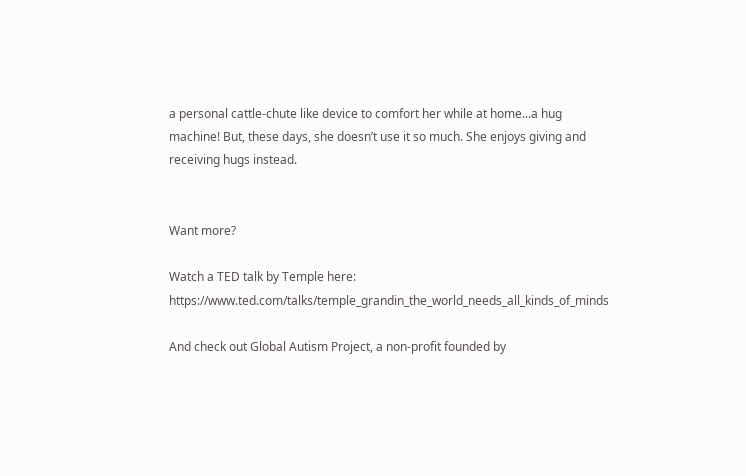a personal cattle-chute like device to comfort her while at home...a hug machine! But, these days, she doesn’t use it so much. She enjoys giving and receiving hugs instead.


Want more?

Watch a TED talk by Temple here: https://www.ted.com/talks/temple_grandin_the_world_needs_all_kinds_of_minds

And check out Global Autism Project, a non-profit founded by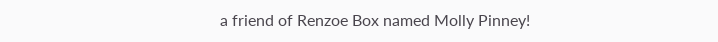a friend of Renzoe Box named Molly Pinney!